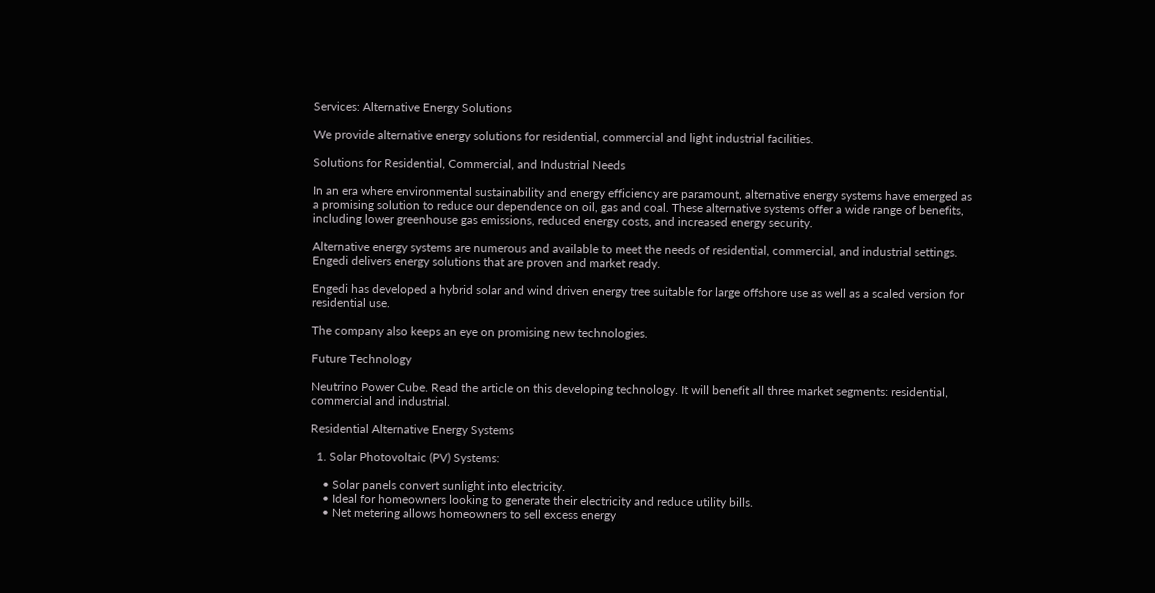Services: Alternative Energy Solutions

We provide alternative energy solutions for residential, commercial and light industrial facilities.

Solutions for Residential, Commercial, and Industrial Needs

In an era where environmental sustainability and energy efficiency are paramount, alternative energy systems have emerged as a promising solution to reduce our dependence on oil, gas and coal. These alternative systems offer a wide range of benefits, including lower greenhouse gas emissions, reduced energy costs, and increased energy security.

Alternative energy systems are numerous and available to meet the needs of residential, commercial, and industrial settings. Engedi delivers energy solutions that are proven and market ready.

Engedi has developed a hybrid solar and wind driven energy tree suitable for large offshore use as well as a scaled version for residential use.

The company also keeps an eye on promising new technologies.

Future Technology

Neutrino Power Cube. Read the article on this developing technology. It will benefit all three market segments: residential, commercial and industrial.

Residential Alternative Energy Systems

  1. Solar Photovoltaic (PV) Systems:

    • Solar panels convert sunlight into electricity.
    • Ideal for homeowners looking to generate their electricity and reduce utility bills.
    • Net metering allows homeowners to sell excess energy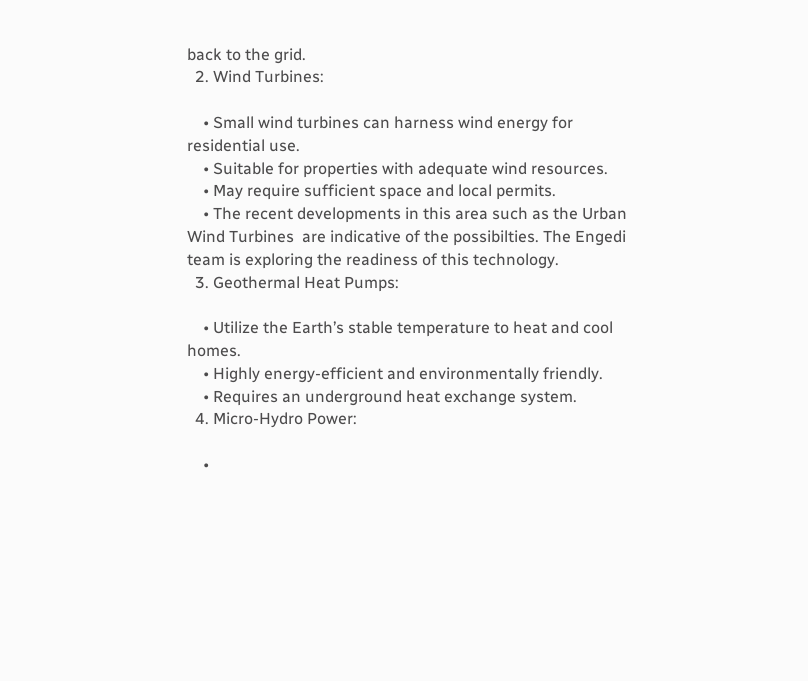back to the grid.
  2. Wind Turbines:

    • Small wind turbines can harness wind energy for residential use.
    • Suitable for properties with adequate wind resources.
    • May require sufficient space and local permits.
    • The recent developments in this area such as the Urban Wind Turbines  are indicative of the possibilties. The Engedi team is exploring the readiness of this technology.
  3. Geothermal Heat Pumps:

    • Utilize the Earth’s stable temperature to heat and cool homes.
    • Highly energy-efficient and environmentally friendly.
    • Requires an underground heat exchange system.
  4. Micro-Hydro Power:

    •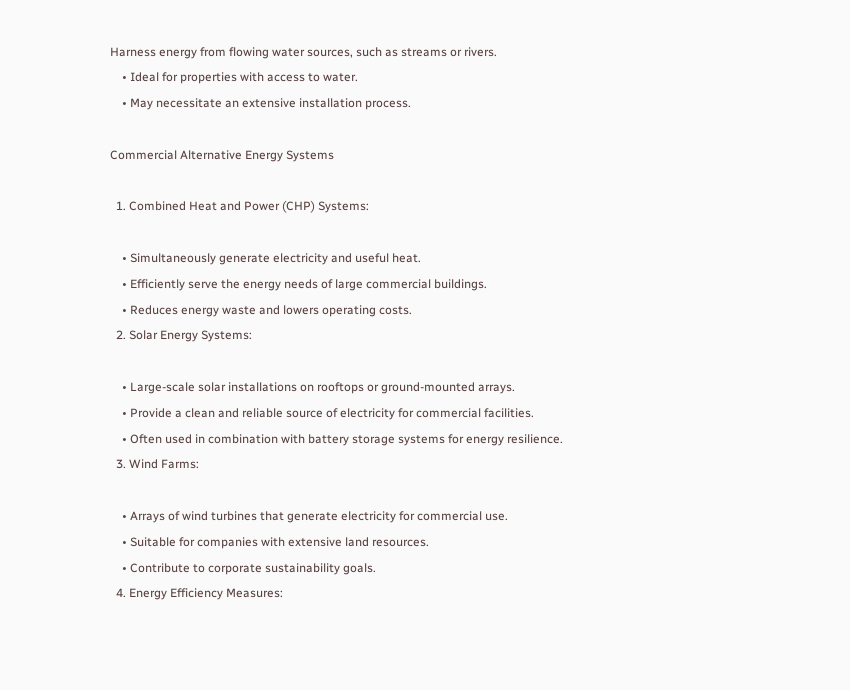Harness energy from flowing water sources, such as streams or rivers.
    • Ideal for properties with access to water.
    • May necessitate an extensive installation process.

Commercial Alternative Energy Systems

  1. Combined Heat and Power (CHP) Systems:

    • Simultaneously generate electricity and useful heat.
    • Efficiently serve the energy needs of large commercial buildings.
    • Reduces energy waste and lowers operating costs.
  2. Solar Energy Systems:

    • Large-scale solar installations on rooftops or ground-mounted arrays.
    • Provide a clean and reliable source of electricity for commercial facilities.
    • Often used in combination with battery storage systems for energy resilience.
  3. Wind Farms:

    • Arrays of wind turbines that generate electricity for commercial use.
    • Suitable for companies with extensive land resources.
    • Contribute to corporate sustainability goals.
  4. Energy Efficiency Measures: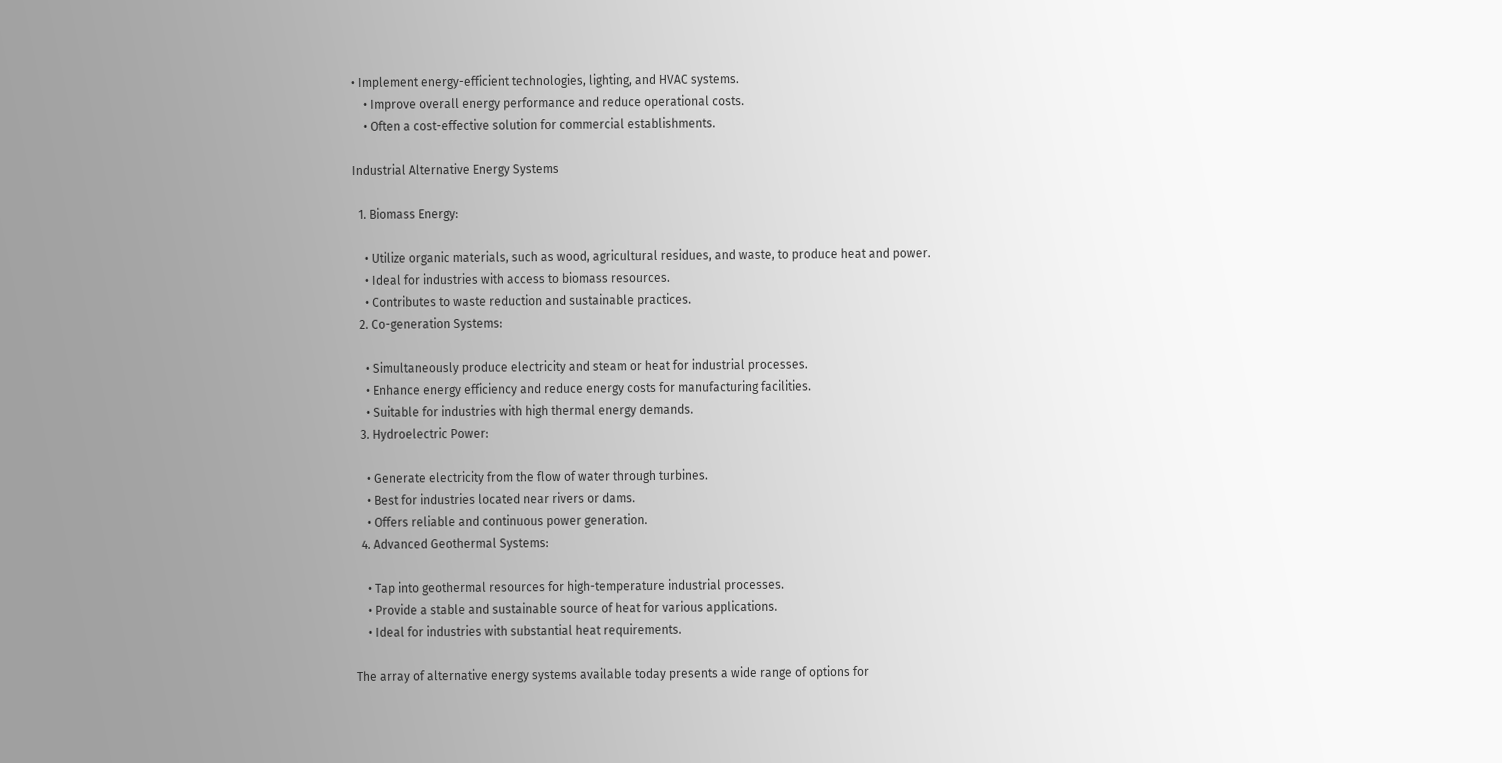• Implement energy-efficient technologies, lighting, and HVAC systems.
    • Improve overall energy performance and reduce operational costs.
    • Often a cost-effective solution for commercial establishments.

Industrial Alternative Energy Systems

  1. Biomass Energy:

    • Utilize organic materials, such as wood, agricultural residues, and waste, to produce heat and power.
    • Ideal for industries with access to biomass resources.
    • Contributes to waste reduction and sustainable practices.
  2. Co-generation Systems:

    • Simultaneously produce electricity and steam or heat for industrial processes.
    • Enhance energy efficiency and reduce energy costs for manufacturing facilities.
    • Suitable for industries with high thermal energy demands.
  3. Hydroelectric Power:

    • Generate electricity from the flow of water through turbines.
    • Best for industries located near rivers or dams.
    • Offers reliable and continuous power generation.
  4. Advanced Geothermal Systems:

    • Tap into geothermal resources for high-temperature industrial processes.
    • Provide a stable and sustainable source of heat for various applications.
    • Ideal for industries with substantial heat requirements.

The array of alternative energy systems available today presents a wide range of options for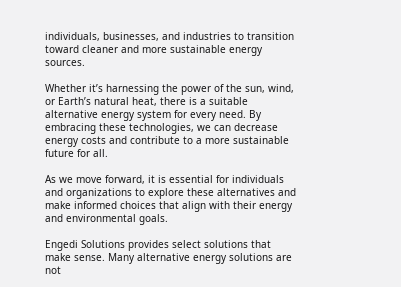individuals, businesses, and industries to transition toward cleaner and more sustainable energy sources.

Whether it’s harnessing the power of the sun, wind, or Earth’s natural heat, there is a suitable alternative energy system for every need. By embracing these technologies, we can decrease energy costs and contribute to a more sustainable future for all.

As we move forward, it is essential for individuals and organizations to explore these alternatives and make informed choices that align with their energy and environmental goals.

Engedi Solutions provides select solutions that make sense. Many alternative energy solutions are not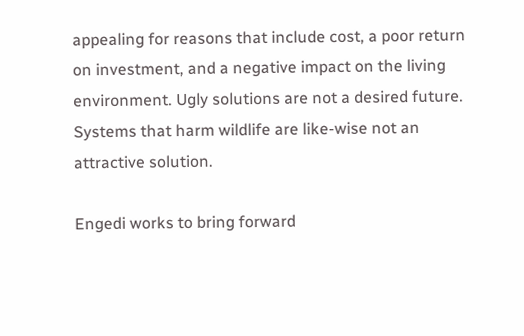appealing for reasons that include cost, a poor return on investment, and a negative impact on the living environment. Ugly solutions are not a desired future. Systems that harm wildlife are like-wise not an attractive solution.

Engedi works to bring forward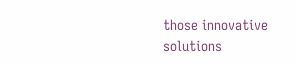those innovative solutions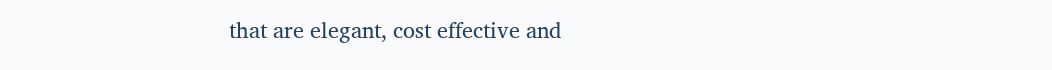that are elegant, cost effective and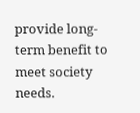provide long-term benefit to meet society needs.